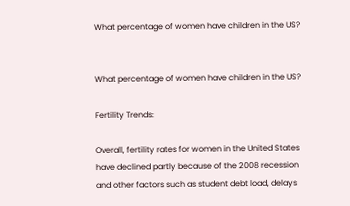What percentage of women have children in the US?


What percentage of women have children in the US?

Fertility Trends:

Overall, fertility rates for women in the United States have declined partly because of the 2008 recession and other factors such as student debt load, delays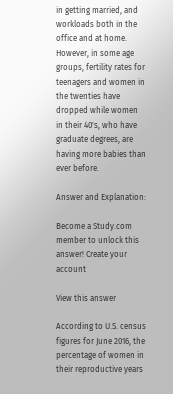in getting married, and workloads both in the office and at home. However, in some age groups, fertility rates for teenagers and women in the twenties have dropped while women in their 40's, who have graduate degrees, are having more babies than ever before.

Answer and Explanation:

Become a Study.com member to unlock this answer! Create your account

View this answer

According to U.S. census figures for June 2016, the percentage of women in their reproductive years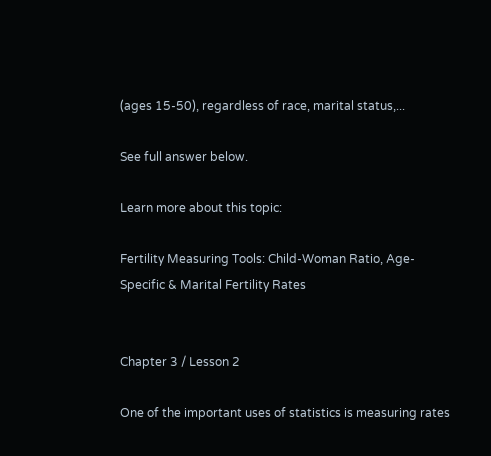(ages 15-50), regardless of race, marital status,...

See full answer below.

Learn more about this topic:

Fertility Measuring Tools: Child-Woman Ratio, Age-Specific & Marital Fertility Rates


Chapter 3 / Lesson 2

One of the important uses of statistics is measuring rates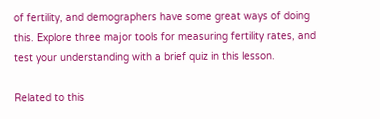of fertility, and demographers have some great ways of doing this. Explore three major tools for measuring fertility rates, and test your understanding with a brief quiz in this lesson.

Related to this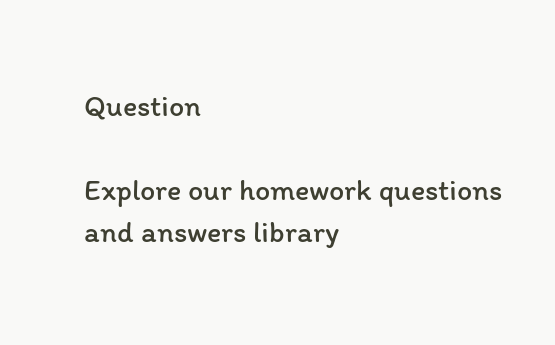Question

Explore our homework questions and answers library